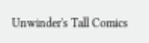Unwinder's Tall Comics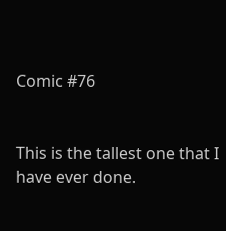Comic #76


This is the tallest one that I have ever done.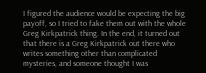I figured the audience would be expecting the big payoff, so I tried to fake them out with the whole Greg Kirkpatrick thing. In the end, it turned out that there is a Greg Kirkpatrick out there who writes something other than complicated mysteries, and someone thought I was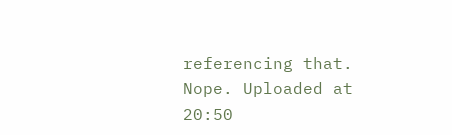referencing that. Nope. Uploaded at 20:50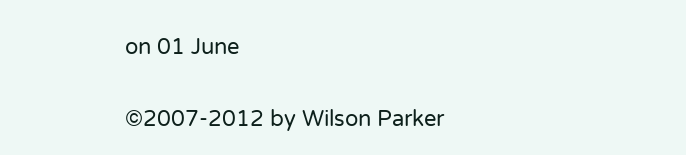on 01 June


©2007-2012 by Wilson Parker